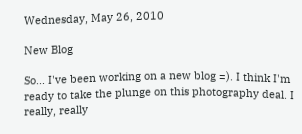Wednesday, May 26, 2010

New Blog

So... I've been working on a new blog =). I think I'm ready to take the plunge on this photography deal. I really, really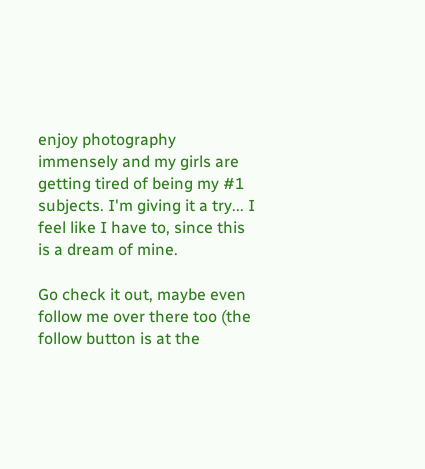enjoy photography immensely and my girls are getting tired of being my #1 subjects. I'm giving it a try... I feel like I have to, since this is a dream of mine.

Go check it out, maybe even follow me over there too (the follow button is at the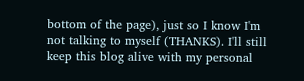bottom of the page), just so I know I'm not talking to myself (THANKS). I'll still keep this blog alive with my personal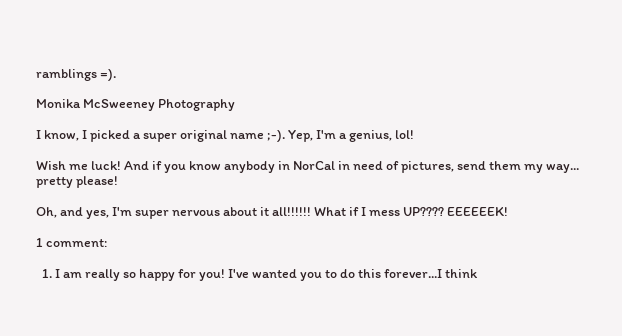ramblings =).

Monika McSweeney Photography

I know, I picked a super original name ;-). Yep, I'm a genius, lol!

Wish me luck! And if you know anybody in NorCal in need of pictures, send them my way... pretty please!

Oh, and yes, I'm super nervous about it all!!!!!! What if I mess UP???? EEEEEEK!

1 comment:

  1. I am really so happy for you! I've wanted you to do this forever...I think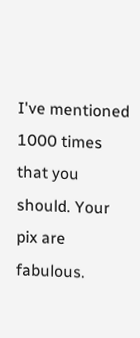I've mentioned 1000 times that you should. Your pix are fabulous.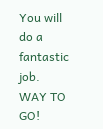You will do a fantastic job. WAY TO GO!